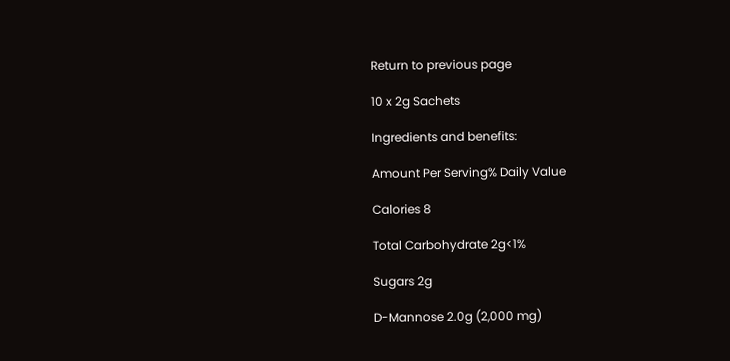Return to previous page

10 x 2g Sachets

Ingredients and benefits:

Amount Per Serving% Daily Value

Calories 8

Total Carbohydrate 2g<1%

Sugars 2g

D-Mannose 2.0g (2,000 mg)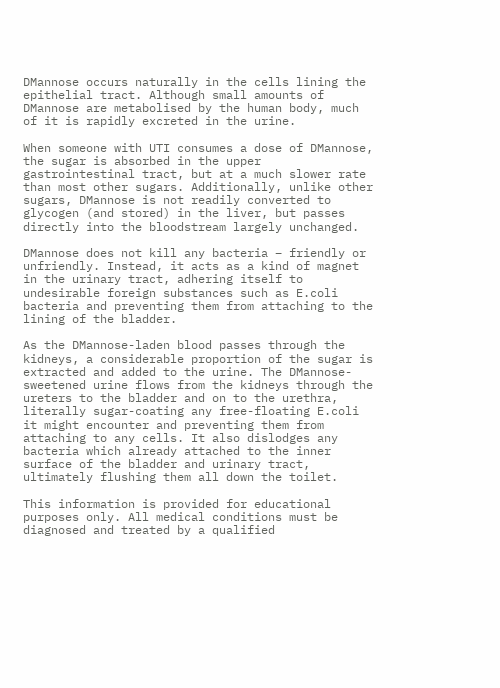DMannose occurs naturally in the cells lining the epithelial tract. Although small amounts of DMannose are metabolised by the human body, much of it is rapidly excreted in the urine.

When someone with UTI consumes a dose of DMannose, the sugar is absorbed in the upper gastrointestinal tract, but at a much slower rate than most other sugars. Additionally, unlike other sugars, DMannose is not readily converted to glycogen (and stored) in the liver, but passes directly into the bloodstream largely unchanged.

DMannose does not kill any bacteria – friendly or unfriendly. Instead, it acts as a kind of magnet in the urinary tract, adhering itself to undesirable foreign substances such as E.coli bacteria and preventing them from attaching to the lining of the bladder.

As the DMannose-laden blood passes through the kidneys, a considerable proportion of the sugar is extracted and added to the urine. The DMannose-sweetened urine flows from the kidneys through the ureters to the bladder and on to the urethra, literally sugar-coating any free-floating E.coli it might encounter and preventing them from attaching to any cells. It also dislodges any bacteria which already attached to the inner surface of the bladder and urinary tract, ultimately flushing them all down the toilet.

This information is provided for educational purposes only. All medical conditions must be diagnosed and treated by a qualified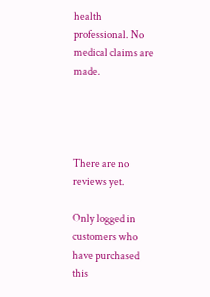health professional. No medical claims are made.




There are no reviews yet.

Only logged in customers who have purchased this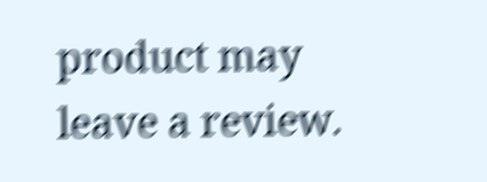product may leave a review.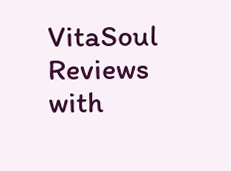VitaSoul Reviews with